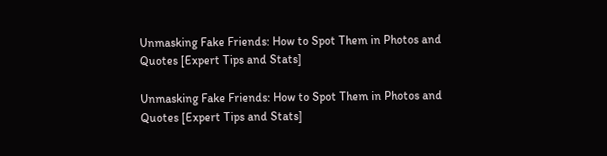Unmasking Fake Friends: How to Spot Them in Photos and Quotes [Expert Tips and Stats]

Unmasking Fake Friends: How to Spot Them in Photos and Quotes [Expert Tips and Stats]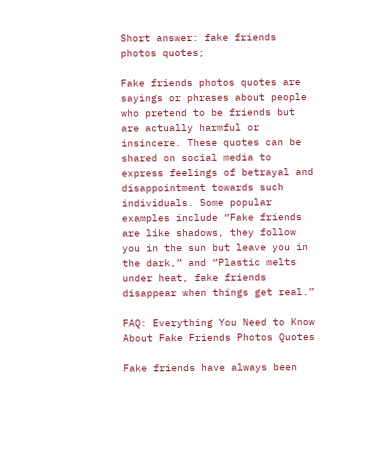Short answer: fake friends photos quotes;

Fake friends photos quotes are sayings or phrases about people who pretend to be friends but are actually harmful or insincere. These quotes can be shared on social media to express feelings of betrayal and disappointment towards such individuals. Some popular examples include “Fake friends are like shadows, they follow you in the sun but leave you in the dark,” and “Plastic melts under heat, fake friends disappear when things get real.”

FAQ: Everything You Need to Know About Fake Friends Photos Quotes

Fake friends have always been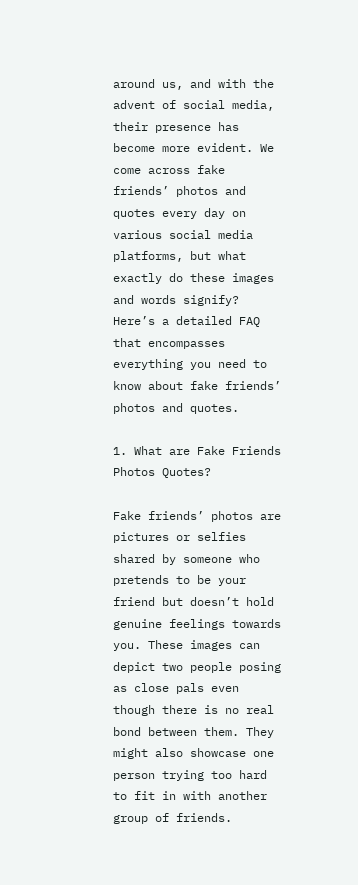around us, and with the advent of social media, their presence has become more evident. We come across fake friends’ photos and quotes every day on various social media platforms, but what exactly do these images and words signify? Here’s a detailed FAQ that encompasses everything you need to know about fake friends’ photos and quotes.

1. What are Fake Friends Photos Quotes?

Fake friends’ photos are pictures or selfies shared by someone who pretends to be your friend but doesn’t hold genuine feelings towards you. These images can depict two people posing as close pals even though there is no real bond between them. They might also showcase one person trying too hard to fit in with another group of friends.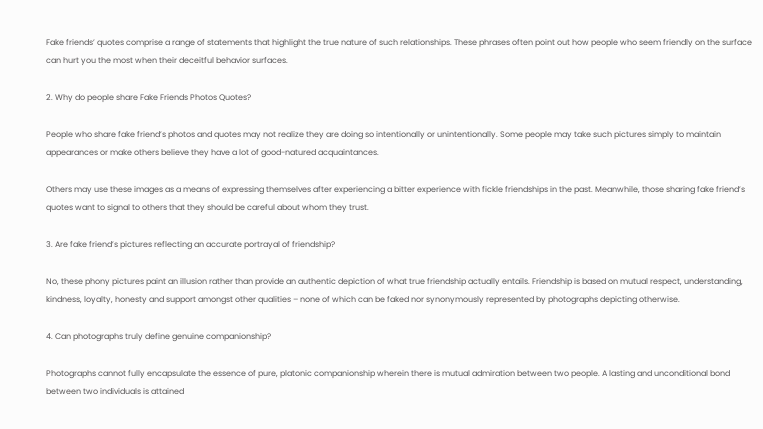Fake friends’ quotes comprise a range of statements that highlight the true nature of such relationships. These phrases often point out how people who seem friendly on the surface can hurt you the most when their deceitful behavior surfaces.

2. Why do people share Fake Friends Photos Quotes?

People who share fake friend’s photos and quotes may not realize they are doing so intentionally or unintentionally. Some people may take such pictures simply to maintain appearances or make others believe they have a lot of good-natured acquaintances.

Others may use these images as a means of expressing themselves after experiencing a bitter experience with fickle friendships in the past. Meanwhile, those sharing fake friend’s quotes want to signal to others that they should be careful about whom they trust.

3. Are fake friend’s pictures reflecting an accurate portrayal of friendship?

No, these phony pictures paint an illusion rather than provide an authentic depiction of what true friendship actually entails. Friendship is based on mutual respect, understanding, kindness, loyalty, honesty and support amongst other qualities – none of which can be faked nor synonymously represented by photographs depicting otherwise.

4. Can photographs truly define genuine companionship?

Photographs cannot fully encapsulate the essence of pure, platonic companionship wherein there is mutual admiration between two people. A lasting and unconditional bond between two individuals is attained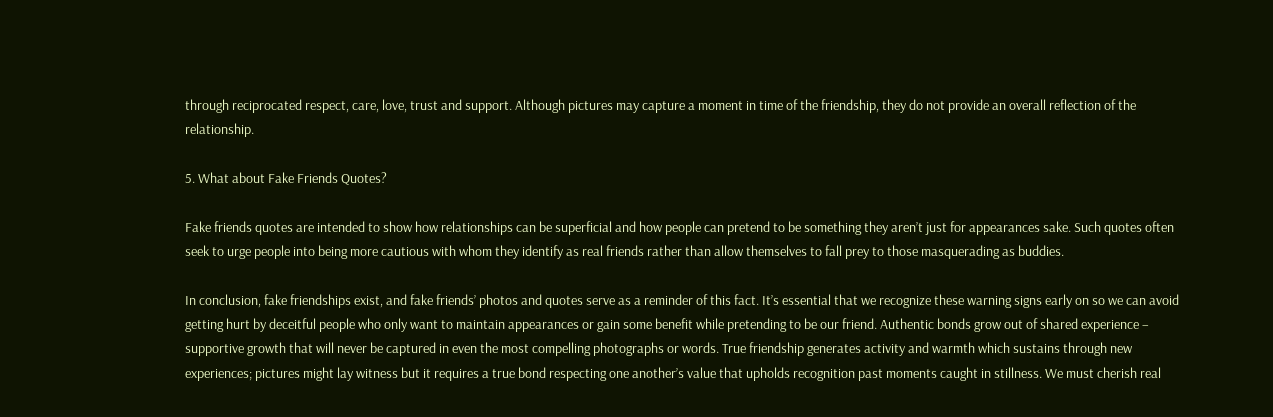through reciprocated respect, care, love, trust and support. Although pictures may capture a moment in time of the friendship, they do not provide an overall reflection of the relationship.

5. What about Fake Friends Quotes?

Fake friends quotes are intended to show how relationships can be superficial and how people can pretend to be something they aren’t just for appearances sake. Such quotes often seek to urge people into being more cautious with whom they identify as real friends rather than allow themselves to fall prey to those masquerading as buddies.

In conclusion, fake friendships exist, and fake friends’ photos and quotes serve as a reminder of this fact. It’s essential that we recognize these warning signs early on so we can avoid getting hurt by deceitful people who only want to maintain appearances or gain some benefit while pretending to be our friend. Authentic bonds grow out of shared experience – supportive growth that will never be captured in even the most compelling photographs or words. True friendship generates activity and warmth which sustains through new experiences; pictures might lay witness but it requires a true bond respecting one another’s value that upholds recognition past moments caught in stillness. We must cherish real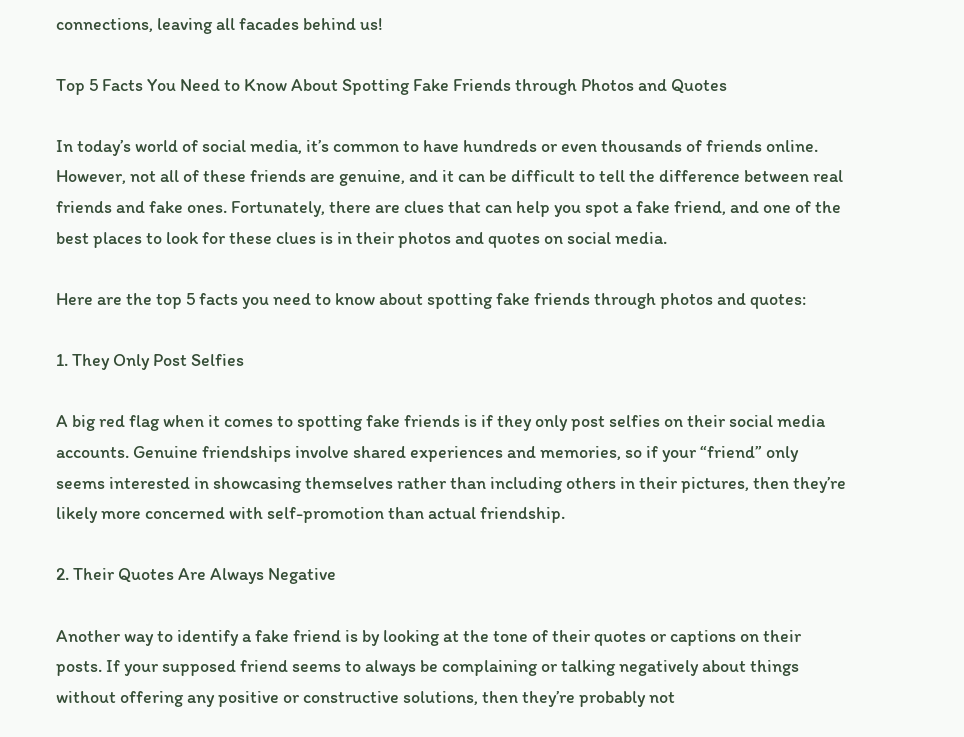connections, leaving all facades behind us!

Top 5 Facts You Need to Know About Spotting Fake Friends through Photos and Quotes

In today’s world of social media, it’s common to have hundreds or even thousands of friends online. However, not all of these friends are genuine, and it can be difficult to tell the difference between real friends and fake ones. Fortunately, there are clues that can help you spot a fake friend, and one of the best places to look for these clues is in their photos and quotes on social media.

Here are the top 5 facts you need to know about spotting fake friends through photos and quotes:

1. They Only Post Selfies

A big red flag when it comes to spotting fake friends is if they only post selfies on their social media accounts. Genuine friendships involve shared experiences and memories, so if your “friend” only seems interested in showcasing themselves rather than including others in their pictures, then they’re likely more concerned with self-promotion than actual friendship.

2. Their Quotes Are Always Negative

Another way to identify a fake friend is by looking at the tone of their quotes or captions on their posts. If your supposed friend seems to always be complaining or talking negatively about things without offering any positive or constructive solutions, then they’re probably not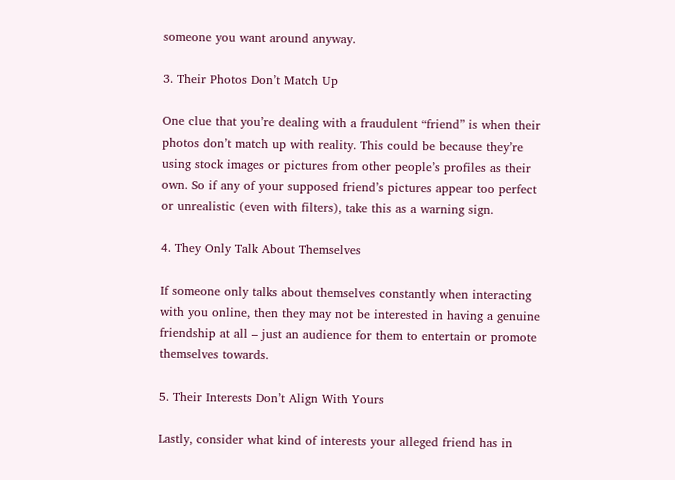someone you want around anyway.

3. Their Photos Don’t Match Up

One clue that you’re dealing with a fraudulent “friend” is when their photos don’t match up with reality. This could be because they’re using stock images or pictures from other people’s profiles as their own. So if any of your supposed friend’s pictures appear too perfect or unrealistic (even with filters), take this as a warning sign.

4. They Only Talk About Themselves

If someone only talks about themselves constantly when interacting with you online, then they may not be interested in having a genuine friendship at all – just an audience for them to entertain or promote themselves towards.

5. Their Interests Don’t Align With Yours

Lastly, consider what kind of interests your alleged friend has in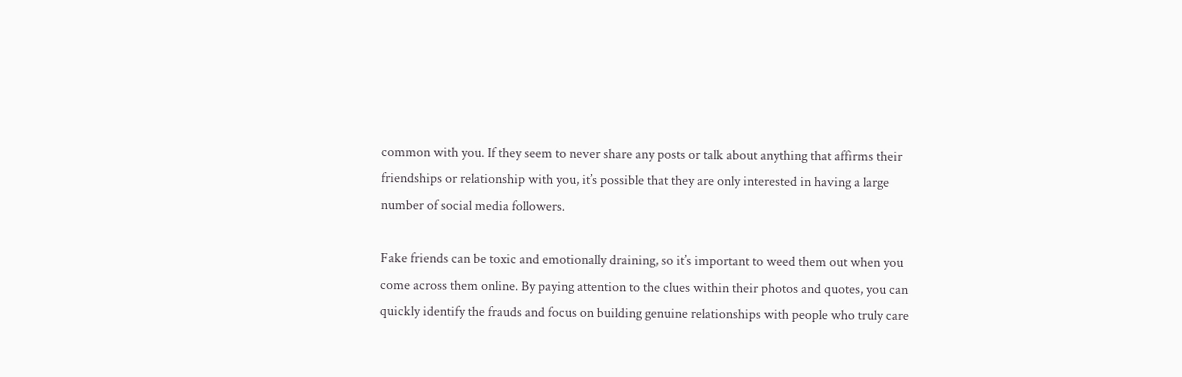common with you. If they seem to never share any posts or talk about anything that affirms their friendships or relationship with you, it’s possible that they are only interested in having a large number of social media followers.

Fake friends can be toxic and emotionally draining, so it’s important to weed them out when you come across them online. By paying attention to the clues within their photos and quotes, you can quickly identify the frauds and focus on building genuine relationships with people who truly care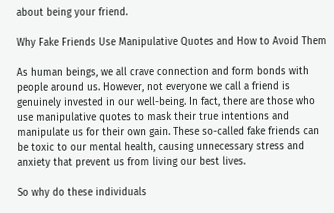about being your friend.

Why Fake Friends Use Manipulative Quotes and How to Avoid Them

As human beings, we all crave connection and form bonds with people around us. However, not everyone we call a friend is genuinely invested in our well-being. In fact, there are those who use manipulative quotes to mask their true intentions and manipulate us for their own gain. These so-called fake friends can be toxic to our mental health, causing unnecessary stress and anxiety that prevent us from living our best lives.

So why do these individuals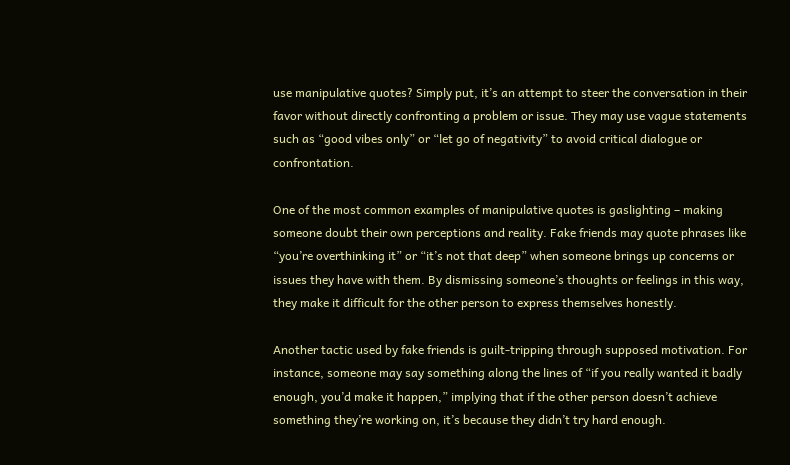use manipulative quotes? Simply put, it’s an attempt to steer the conversation in their favor without directly confronting a problem or issue. They may use vague statements such as “good vibes only” or “let go of negativity” to avoid critical dialogue or confrontation.

One of the most common examples of manipulative quotes is gaslighting – making someone doubt their own perceptions and reality. Fake friends may quote phrases like “you’re overthinking it” or “it’s not that deep” when someone brings up concerns or issues they have with them. By dismissing someone’s thoughts or feelings in this way, they make it difficult for the other person to express themselves honestly.

Another tactic used by fake friends is guilt-tripping through supposed motivation. For instance, someone may say something along the lines of “if you really wanted it badly enough, you’d make it happen,” implying that if the other person doesn’t achieve something they’re working on, it’s because they didn’t try hard enough.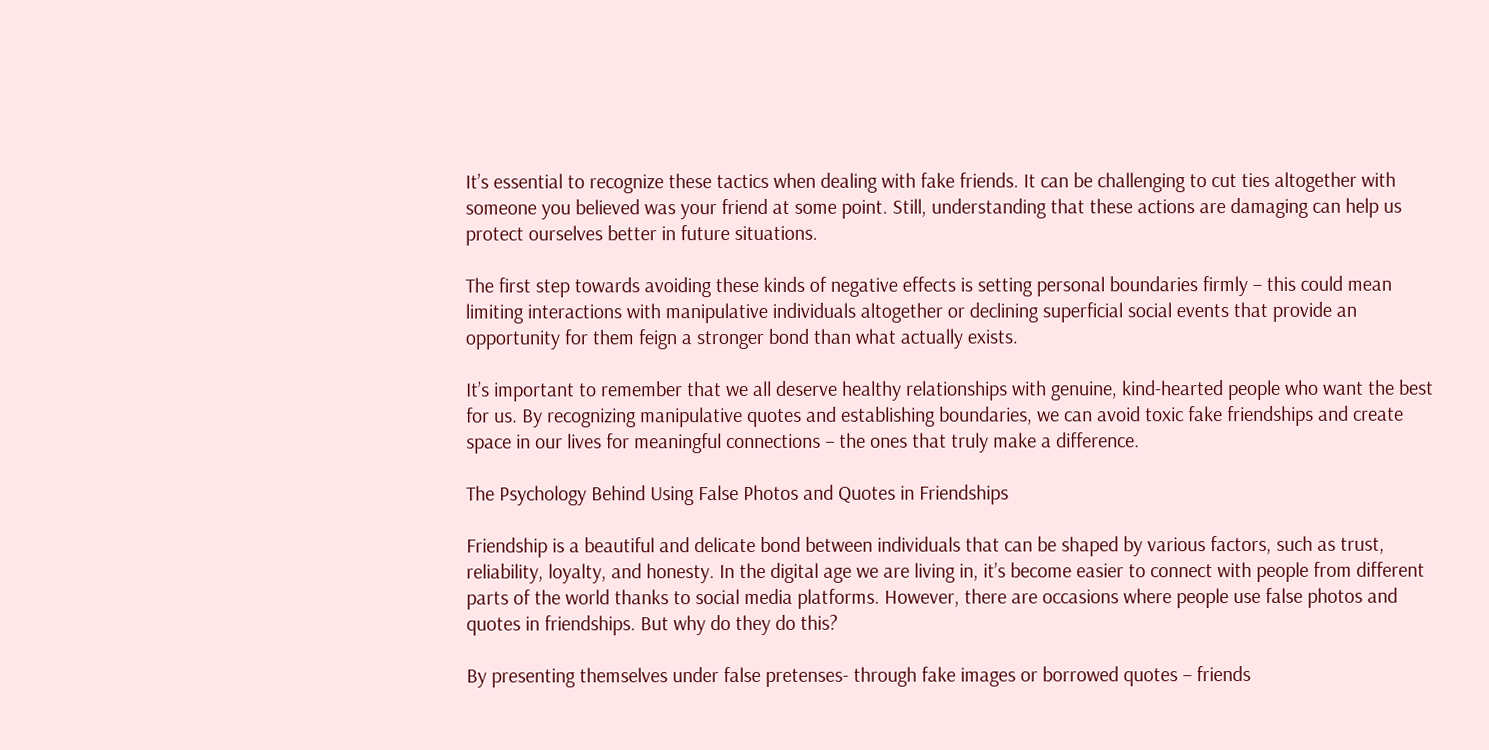It’s essential to recognize these tactics when dealing with fake friends. It can be challenging to cut ties altogether with someone you believed was your friend at some point. Still, understanding that these actions are damaging can help us protect ourselves better in future situations.

The first step towards avoiding these kinds of negative effects is setting personal boundaries firmly – this could mean limiting interactions with manipulative individuals altogether or declining superficial social events that provide an opportunity for them feign a stronger bond than what actually exists.

It’s important to remember that we all deserve healthy relationships with genuine, kind-hearted people who want the best for us. By recognizing manipulative quotes and establishing boundaries, we can avoid toxic fake friendships and create space in our lives for meaningful connections – the ones that truly make a difference.

The Psychology Behind Using False Photos and Quotes in Friendships

Friendship is a beautiful and delicate bond between individuals that can be shaped by various factors, such as trust, reliability, loyalty, and honesty. In the digital age we are living in, it’s become easier to connect with people from different parts of the world thanks to social media platforms. However, there are occasions where people use false photos and quotes in friendships. But why do they do this?

By presenting themselves under false pretenses- through fake images or borrowed quotes – friends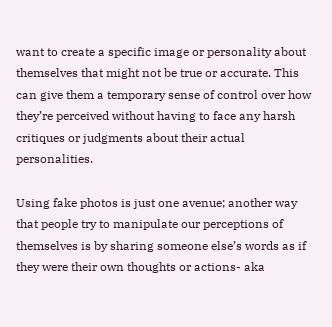want to create a specific image or personality about themselves that might not be true or accurate. This can give them a temporary sense of control over how they’re perceived without having to face any harsh critiques or judgments about their actual personalities.

Using fake photos is just one avenue; another way that people try to manipulate our perceptions of themselves is by sharing someone else’s words as if they were their own thoughts or actions- aka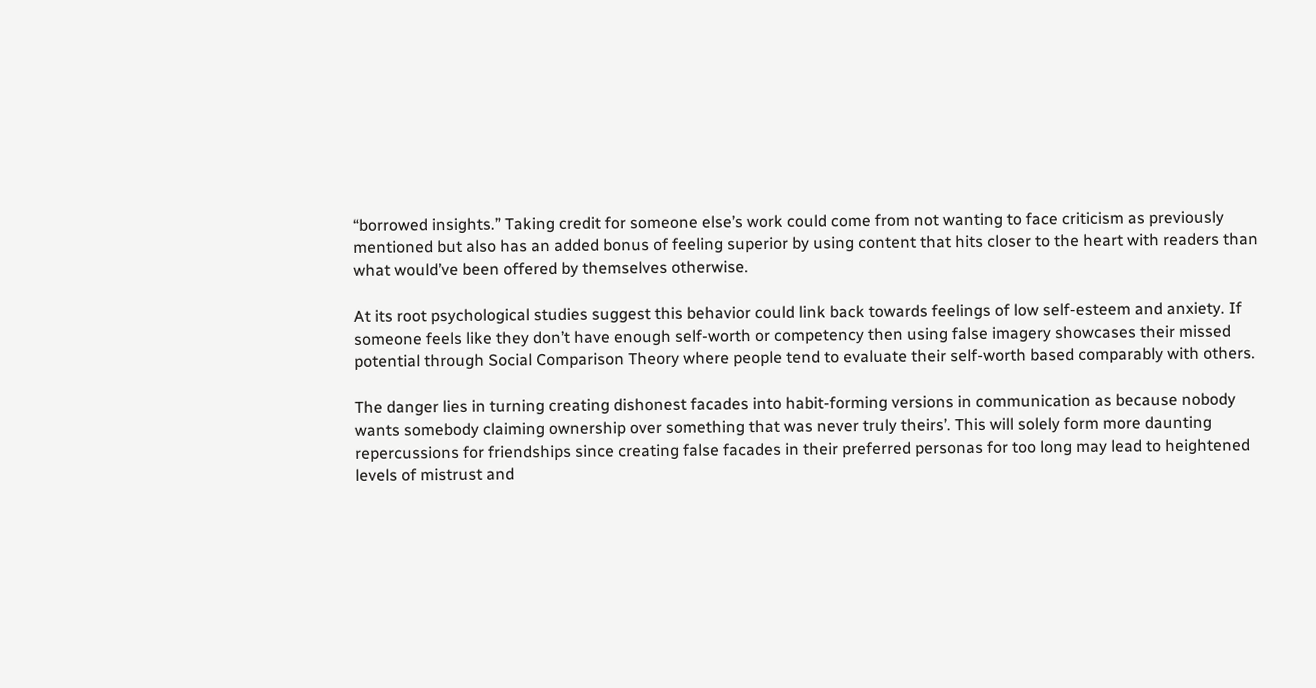“borrowed insights.” Taking credit for someone else’s work could come from not wanting to face criticism as previously mentioned but also has an added bonus of feeling superior by using content that hits closer to the heart with readers than what would’ve been offered by themselves otherwise.

At its root psychological studies suggest this behavior could link back towards feelings of low self-esteem and anxiety. If someone feels like they don’t have enough self-worth or competency then using false imagery showcases their missed potential through Social Comparison Theory where people tend to evaluate their self-worth based comparably with others.

The danger lies in turning creating dishonest facades into habit-forming versions in communication as because nobody wants somebody claiming ownership over something that was never truly theirs’. This will solely form more daunting repercussions for friendships since creating false facades in their preferred personas for too long may lead to heightened levels of mistrust and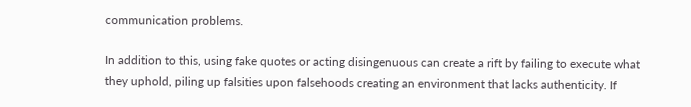communication problems.

In addition to this, using fake quotes or acting disingenuous can create a rift by failing to execute what they uphold, piling up falsities upon falsehoods creating an environment that lacks authenticity. If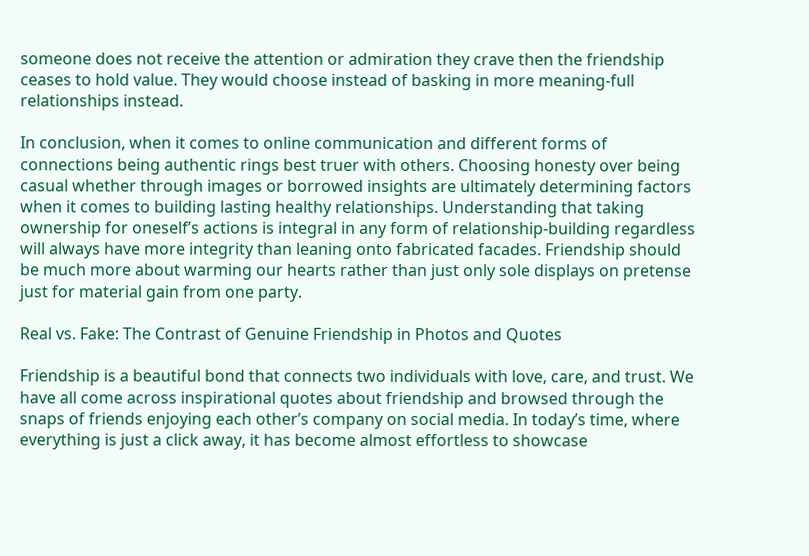someone does not receive the attention or admiration they crave then the friendship ceases to hold value. They would choose instead of basking in more meaning-full relationships instead.

In conclusion, when it comes to online communication and different forms of connections being authentic rings best truer with others. Choosing honesty over being casual whether through images or borrowed insights are ultimately determining factors when it comes to building lasting healthy relationships. Understanding that taking ownership for oneself’s actions is integral in any form of relationship-building regardless will always have more integrity than leaning onto fabricated facades. Friendship should be much more about warming our hearts rather than just only sole displays on pretense just for material gain from one party.

Real vs. Fake: The Contrast of Genuine Friendship in Photos and Quotes

Friendship is a beautiful bond that connects two individuals with love, care, and trust. We have all come across inspirational quotes about friendship and browsed through the snaps of friends enjoying each other’s company on social media. In today’s time, where everything is just a click away, it has become almost effortless to showcase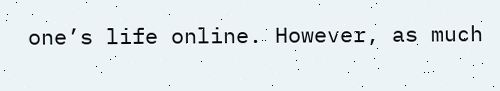one’s life online. However, as much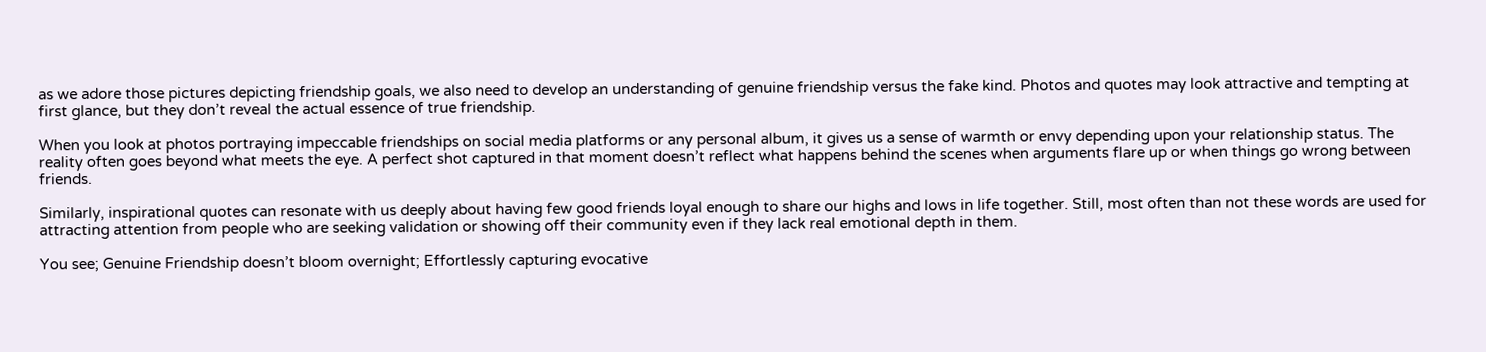as we adore those pictures depicting friendship goals, we also need to develop an understanding of genuine friendship versus the fake kind. Photos and quotes may look attractive and tempting at first glance, but they don’t reveal the actual essence of true friendship.

When you look at photos portraying impeccable friendships on social media platforms or any personal album, it gives us a sense of warmth or envy depending upon your relationship status. The reality often goes beyond what meets the eye. A perfect shot captured in that moment doesn’t reflect what happens behind the scenes when arguments flare up or when things go wrong between friends.

Similarly, inspirational quotes can resonate with us deeply about having few good friends loyal enough to share our highs and lows in life together. Still, most often than not these words are used for attracting attention from people who are seeking validation or showing off their community even if they lack real emotional depth in them.

You see; Genuine Friendship doesn’t bloom overnight; Effortlessly capturing evocative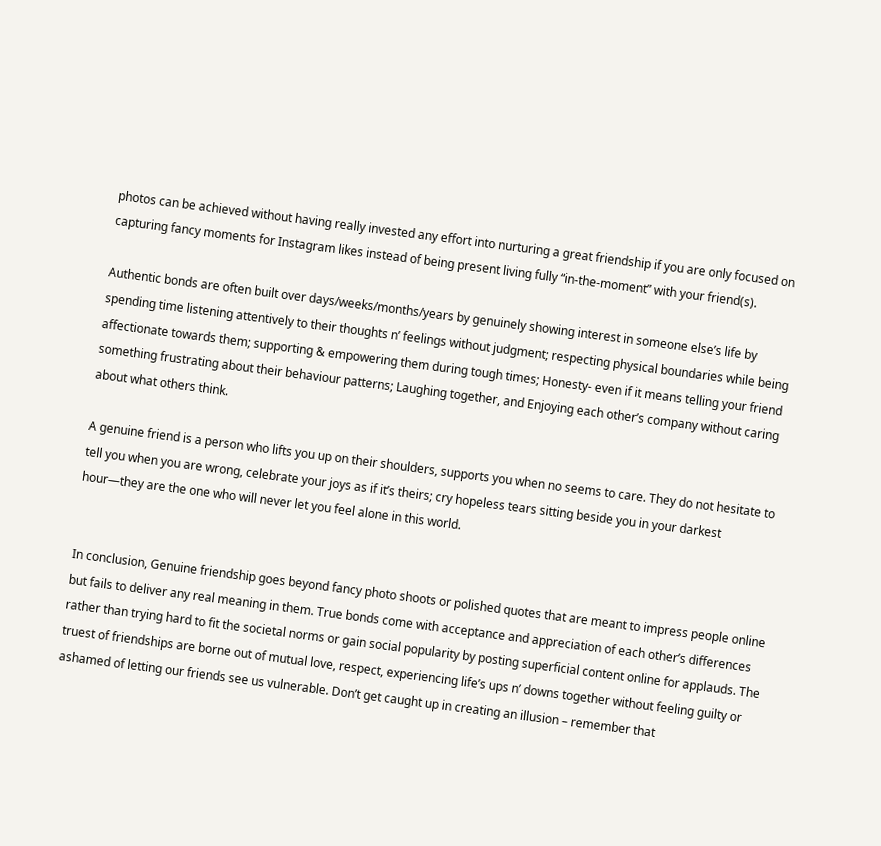photos can be achieved without having really invested any effort into nurturing a great friendship if you are only focused on capturing fancy moments for Instagram likes instead of being present living fully “in-the-moment” with your friend(s).

Authentic bonds are often built over days/weeks/months/years by genuinely showing interest in someone else’s life by spending time listening attentively to their thoughts n’ feelings without judgment; respecting physical boundaries while being affectionate towards them; supporting & empowering them during tough times; Honesty- even if it means telling your friend something frustrating about their behaviour patterns; Laughing together, and Enjoying each other’s company without caring about what others think.

A genuine friend is a person who lifts you up on their shoulders, supports you when no seems to care. They do not hesitate to tell you when you are wrong, celebrate your joys as if it’s theirs; cry hopeless tears sitting beside you in your darkest hour—they are the one who will never let you feel alone in this world.


In conclusion, Genuine friendship goes beyond fancy photo shoots or polished quotes that are meant to impress people online but fails to deliver any real meaning in them. True bonds come with acceptance and appreciation of each other’s differences rather than trying hard to fit the societal norms or gain social popularity by posting superficial content online for applauds. The truest of friendships are borne out of mutual love, respect, experiencing life’s ups n’ downs together without feeling guilty or ashamed of letting our friends see us vulnerable. Don’t get caught up in creating an illusion – remember that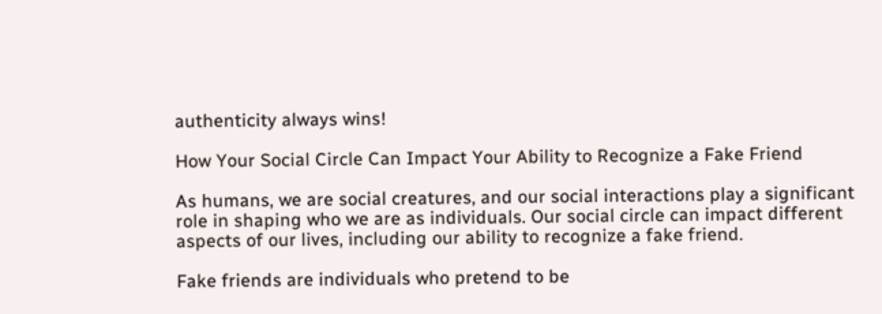authenticity always wins!

How Your Social Circle Can Impact Your Ability to Recognize a Fake Friend

As humans, we are social creatures, and our social interactions play a significant role in shaping who we are as individuals. Our social circle can impact different aspects of our lives, including our ability to recognize a fake friend.

Fake friends are individuals who pretend to be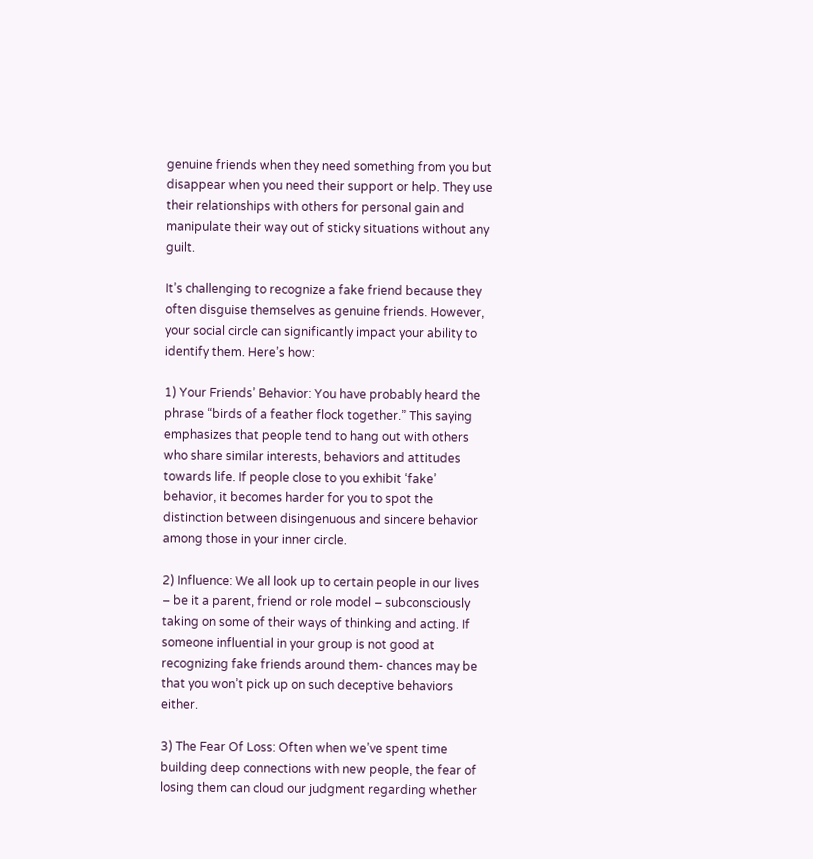genuine friends when they need something from you but disappear when you need their support or help. They use their relationships with others for personal gain and manipulate their way out of sticky situations without any guilt.

It’s challenging to recognize a fake friend because they often disguise themselves as genuine friends. However, your social circle can significantly impact your ability to identify them. Here’s how:

1) Your Friends’ Behavior: You have probably heard the phrase “birds of a feather flock together.” This saying emphasizes that people tend to hang out with others who share similar interests, behaviors and attitudes towards life. If people close to you exhibit ‘fake’ behavior, it becomes harder for you to spot the distinction between disingenuous and sincere behavior among those in your inner circle.

2) Influence: We all look up to certain people in our lives – be it a parent, friend or role model – subconsciously taking on some of their ways of thinking and acting. If someone influential in your group is not good at recognizing fake friends around them- chances may be that you won’t pick up on such deceptive behaviors either.

3) The Fear Of Loss: Often when we’ve spent time building deep connections with new people, the fear of losing them can cloud our judgment regarding whether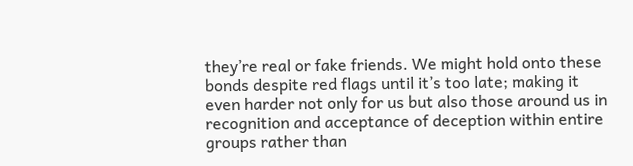they’re real or fake friends. We might hold onto these bonds despite red flags until it’s too late; making it even harder not only for us but also those around us in recognition and acceptance of deception within entire groups rather than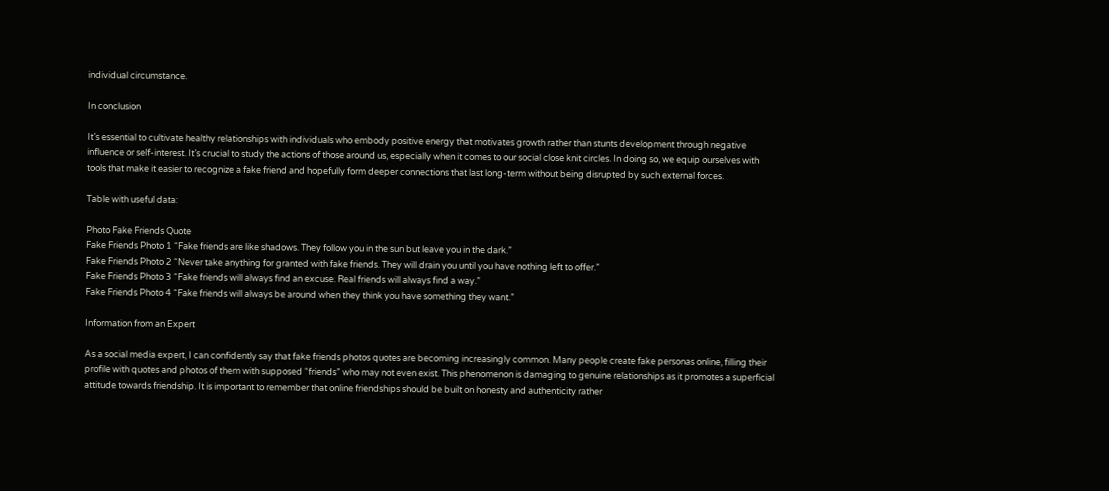individual circumstance.

In conclusion

It’s essential to cultivate healthy relationships with individuals who embody positive energy that motivates growth rather than stunts development through negative influence or self-interest. It’s crucial to study the actions of those around us, especially when it comes to our social close knit circles. In doing so, we equip ourselves with tools that make it easier to recognize a fake friend and hopefully form deeper connections that last long-term without being disrupted by such external forces.

Table with useful data:

Photo Fake Friends Quote
Fake Friends Photo 1 “Fake friends are like shadows. They follow you in the sun but leave you in the dark.”
Fake Friends Photo 2 “Never take anything for granted with fake friends. They will drain you until you have nothing left to offer.”
Fake Friends Photo 3 “Fake friends will always find an excuse. Real friends will always find a way.”
Fake Friends Photo 4 “Fake friends will always be around when they think you have something they want.”

Information from an Expert

As a social media expert, I can confidently say that fake friends photos quotes are becoming increasingly common. Many people create fake personas online, filling their profile with quotes and photos of them with supposed “friends” who may not even exist. This phenomenon is damaging to genuine relationships as it promotes a superficial attitude towards friendship. It is important to remember that online friendships should be built on honesty and authenticity rather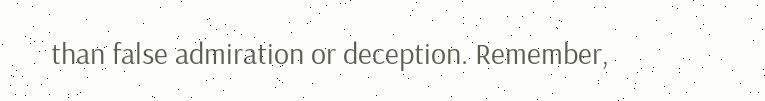than false admiration or deception. Remember,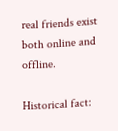real friends exist both online and offline.

Historical fact: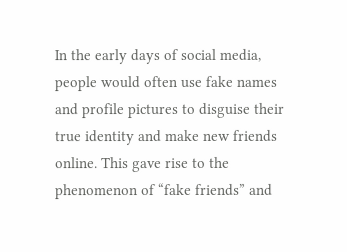In the early days of social media, people would often use fake names and profile pictures to disguise their true identity and make new friends online. This gave rise to the phenomenon of “fake friends” and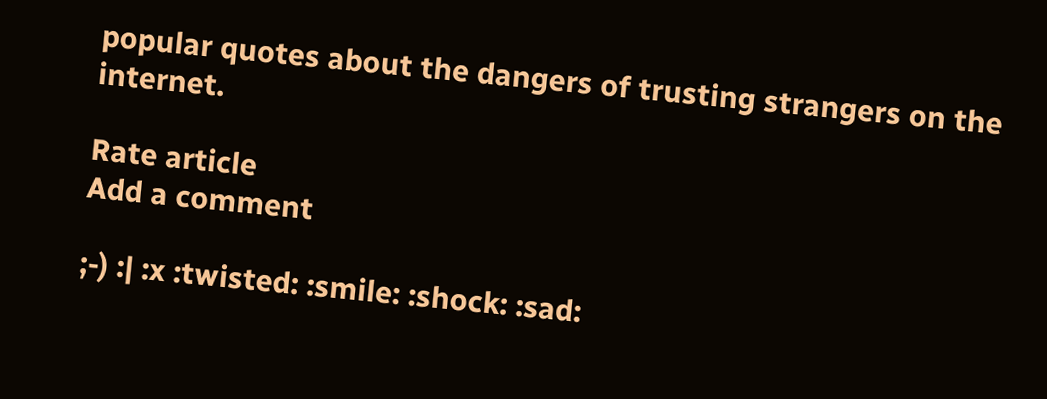popular quotes about the dangers of trusting strangers on the internet.

Rate article
Add a comment

;-) :| :x :twisted: :smile: :shock: :sad: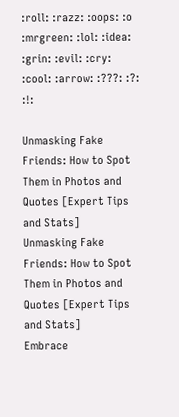:roll: :razz: :oops: :o :mrgreen: :lol: :idea: :grin: :evil: :cry: :cool: :arrow: :???: :?: :!:

Unmasking Fake Friends: How to Spot Them in Photos and Quotes [Expert Tips and Stats]
Unmasking Fake Friends: How to Spot Them in Photos and Quotes [Expert Tips and Stats]
Embrace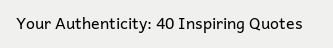Your Authenticity: 40 Inspiring Quotes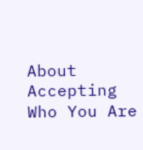About Accepting Who You Are